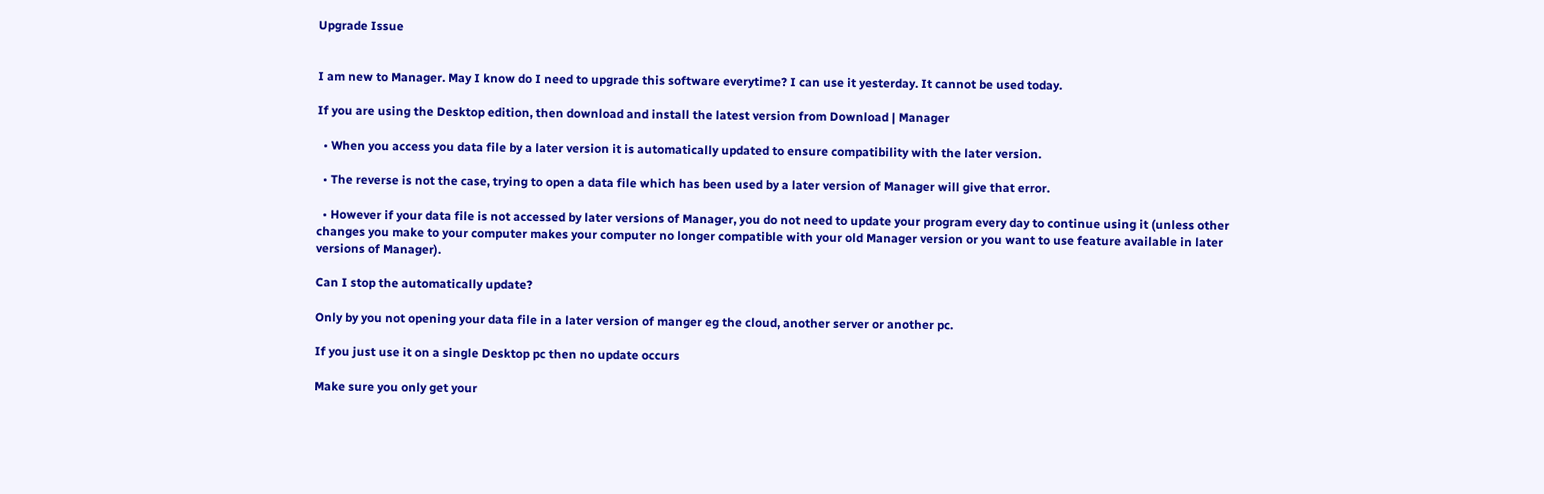Upgrade Issue


I am new to Manager. May I know do I need to upgrade this software everytime? I can use it yesterday. It cannot be used today.

If you are using the Desktop edition, then download and install the latest version from Download | Manager

  • When you access you data file by a later version it is automatically updated to ensure compatibility with the later version.

  • The reverse is not the case, trying to open a data file which has been used by a later version of Manager will give that error.

  • However if your data file is not accessed by later versions of Manager, you do not need to update your program every day to continue using it (unless other changes you make to your computer makes your computer no longer compatible with your old Manager version or you want to use feature available in later versions of Manager).

Can I stop the automatically update?

Only by you not opening your data file in a later version of manger eg the cloud, another server or another pc.

If you just use it on a single Desktop pc then no update occurs

Make sure you only get your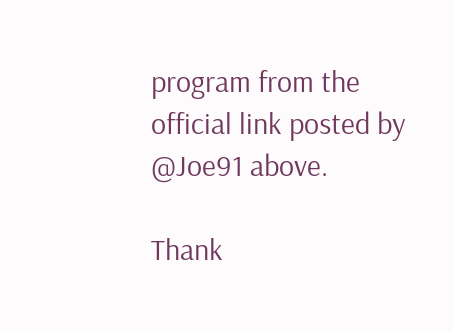program from the official link posted by @Joe91 above.

Thank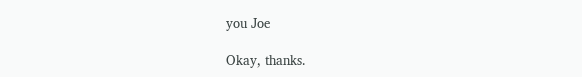you Joe

Okay, thanks.